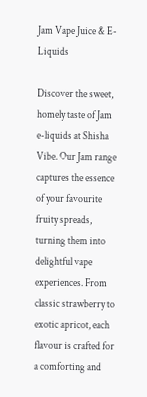Jam Vape Juice & E-Liquids

Discover the sweet, homely taste of Jam e-liquids at Shisha Vibe. Our Jam range captures the essence of your favourite fruity spreads, turning them into delightful vape experiences. From classic strawberry to exotic apricot, each flavour is crafted for a comforting and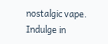nostalgic vape. Indulge in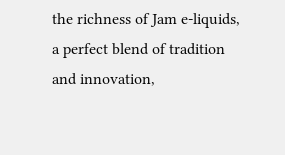the richness of Jam e-liquids, a perfect blend of tradition and innovation,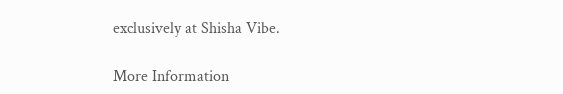exclusively at Shisha Vibe.

More Information